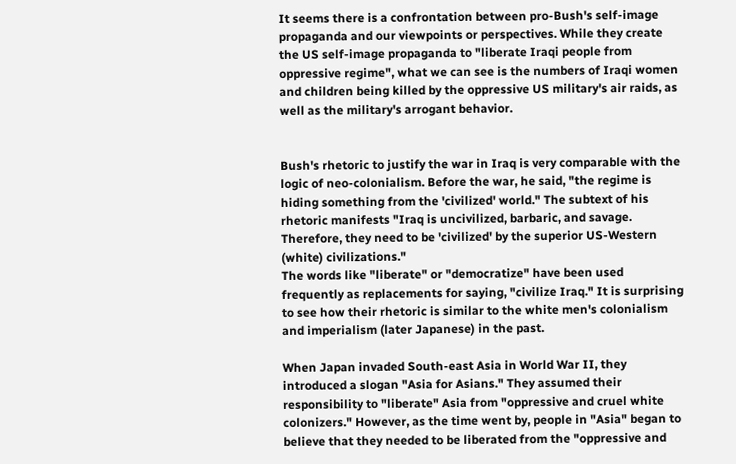It seems there is a confrontation between pro-Bush's self-image propaganda and our viewpoints or perspectives. While they create the US self-image propaganda to "liberate Iraqi people from oppressive regime", what we can see is the numbers of Iraqi women and children being killed by the oppressive US military's air raids, as well as the military's arrogant behavior.


Bush's rhetoric to justify the war in Iraq is very comparable with the logic of neo-colonialism. Before the war, he said, "the regime is hiding something from the 'civilized' world." The subtext of his rhetoric manifests "Iraq is uncivilized, barbaric, and savage. Therefore, they need to be 'civilized' by the superior US-Western (white) civilizations."
The words like "liberate" or "democratize" have been used frequently as replacements for saying, "civilize Iraq." It is surprising to see how their rhetoric is similar to the white men's colonialism and imperialism (later Japanese) in the past.

When Japan invaded South-east Asia in World War II, they introduced a slogan "Asia for Asians." They assumed their responsibility to "liberate" Asia from "oppressive and cruel white colonizers." However, as the time went by, people in "Asia" began to believe that they needed to be liberated from the "oppressive and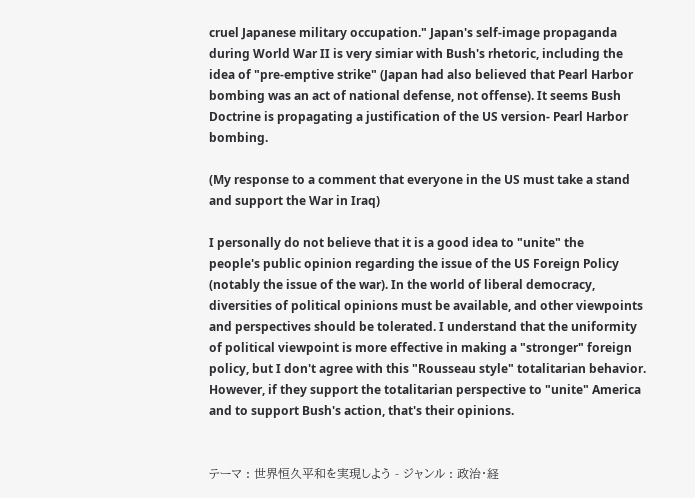cruel Japanese military occupation." Japan's self-image propaganda during World War II is very simiar with Bush's rhetoric, including the idea of "pre-emptive strike" (Japan had also believed that Pearl Harbor bombing was an act of national defense, not offense). It seems Bush Doctrine is propagating a justification of the US version- Pearl Harbor bombing.

(My response to a comment that everyone in the US must take a stand and support the War in Iraq)

I personally do not believe that it is a good idea to "unite" the
people's public opinion regarding the issue of the US Foreign Policy (notably the issue of the war). In the world of liberal democracy, diversities of political opinions must be available, and other viewpoints and perspectives should be tolerated. I understand that the uniformity of political viewpoint is more effective in making a "stronger" foreign policy, but I don't agree with this "Rousseau style" totalitarian behavior. However, if they support the totalitarian perspective to "unite" America and to support Bush's action, that's their opinions.


テーマ : 世界恒久平和を実現しよう - ジャンル : 政治・経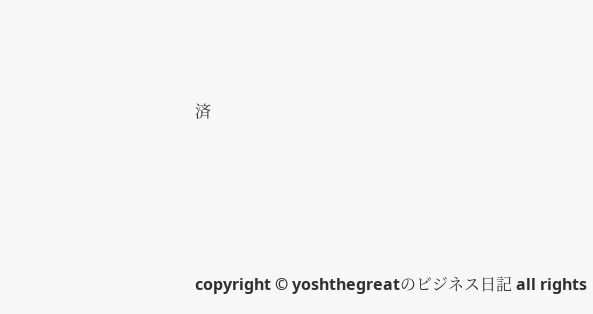済






copyright © yoshthegreatのビジネス日記 all rights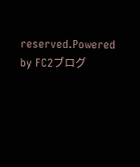reserved.Powered by FC2ブログ